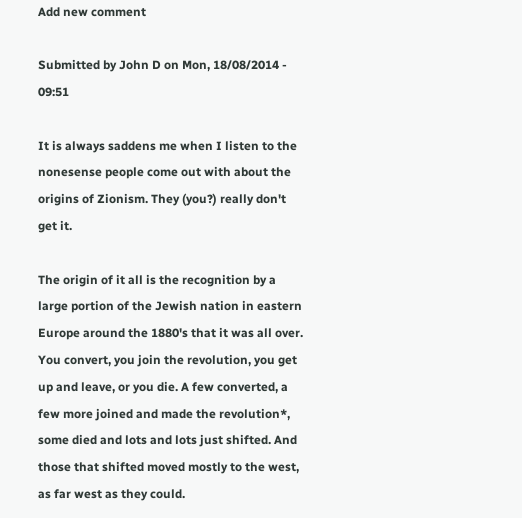Add new comment

Submitted by John D on Mon, 18/08/2014 - 09:51

It is always saddens me when I listen to the nonesense people come out with about the origins of Zionism. They (you?) really don't get it.

The origin of it all is the recognition by a large portion of the Jewish nation in eastern Europe around the 1880's that it was all over. You convert, you join the revolution, you get up and leave, or you die. A few converted, a few more joined and made the revolution*, some died and lots and lots just shifted. And those that shifted moved mostly to the west, as far west as they could.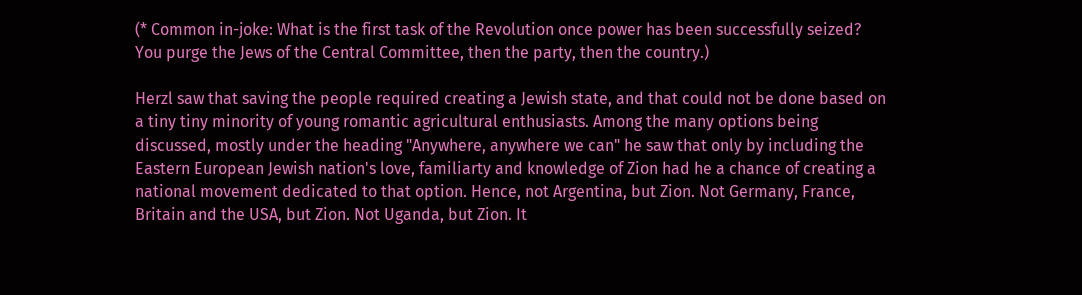(* Common in-joke: What is the first task of the Revolution once power has been successfully seized? You purge the Jews of the Central Committee, then the party, then the country.)

Herzl saw that saving the people required creating a Jewish state, and that could not be done based on a tiny tiny minority of young romantic agricultural enthusiasts. Among the many options being discussed, mostly under the heading "Anywhere, anywhere we can" he saw that only by including the Eastern European Jewish nation's love, familiarty and knowledge of Zion had he a chance of creating a national movement dedicated to that option. Hence, not Argentina, but Zion. Not Germany, France, Britain and the USA, but Zion. Not Uganda, but Zion. It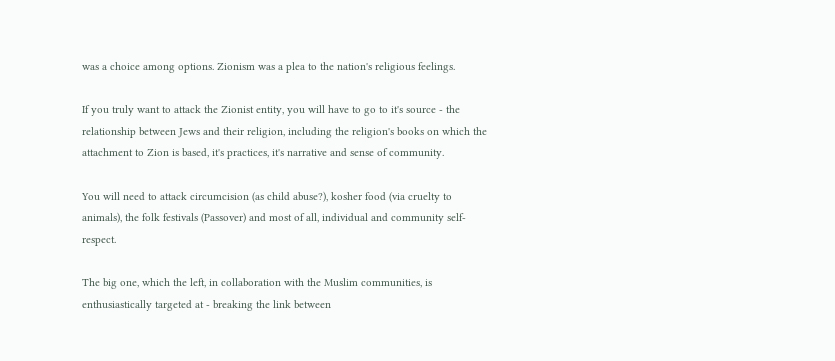was a choice among options. Zionism was a plea to the nation's religious feelings.

If you truly want to attack the Zionist entity, you will have to go to it's source - the relationship between Jews and their religion, including the religion's books on which the attachment to Zion is based, it's practices, it's narrative and sense of community.

You will need to attack circumcision (as child abuse?), kosher food (via cruelty to animals), the folk festivals (Passover) and most of all, individual and community self-respect.

The big one, which the left, in collaboration with the Muslim communities, is enthusiastically targeted at - breaking the link between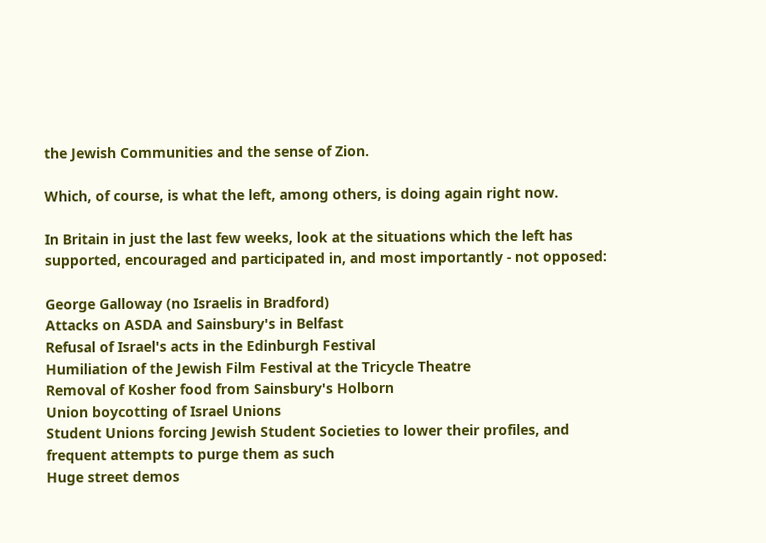the Jewish Communities and the sense of Zion.

Which, of course, is what the left, among others, is doing again right now.

In Britain in just the last few weeks, look at the situations which the left has supported, encouraged and participated in, and most importantly - not opposed:

George Galloway (no Israelis in Bradford)
Attacks on ASDA and Sainsbury's in Belfast
Refusal of Israel's acts in the Edinburgh Festival
Humiliation of the Jewish Film Festival at the Tricycle Theatre
Removal of Kosher food from Sainsbury's Holborn
Union boycotting of Israel Unions
Student Unions forcing Jewish Student Societies to lower their profiles, and frequent attempts to purge them as such
Huge street demos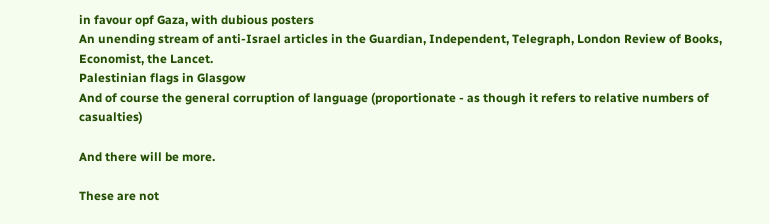in favour opf Gaza, with dubious posters
An unending stream of anti-Israel articles in the Guardian, Independent, Telegraph, London Review of Books, Economist, the Lancet.
Palestinian flags in Glasgow
And of course the general corruption of language (proportionate - as though it refers to relative numbers of casualties)

And there will be more.

These are not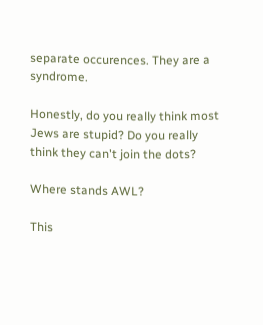separate occurences. They are a syndrome.

Honestly, do you really think most Jews are stupid? Do you really think they can't join the dots?

Where stands AWL?

This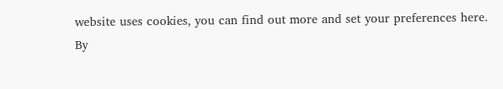website uses cookies, you can find out more and set your preferences here.
By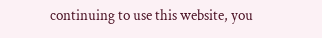continuing to use this website, you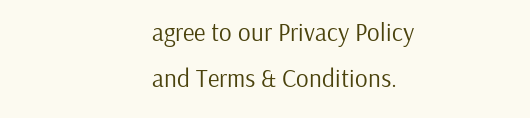agree to our Privacy Policy and Terms & Conditions.